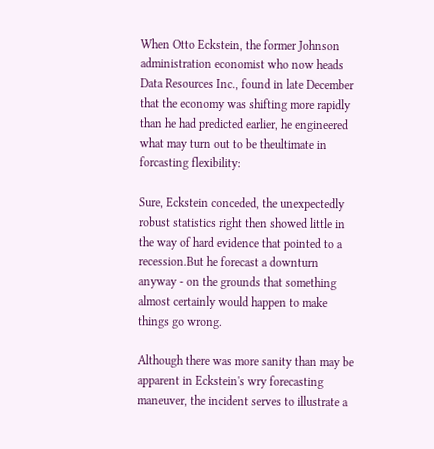When Otto Eckstein, the former Johnson administration economist who now heads Data Resources Inc., found in late December that the economy was shifting more rapidly than he had predicted earlier, he engineered what may turn out to be theultimate in forcasting flexibility:

Sure, Eckstein conceded, the unexpectedly robust statistics right then showed little in the way of hard evidence that pointed to a recession.But he forecast a downturn anyway - on the grounds that something almost certainly would happen to make things go wrong.

Although there was more sanity than may be apparent in Eckstein's wry forecasting maneuver, the incident serves to illustrate a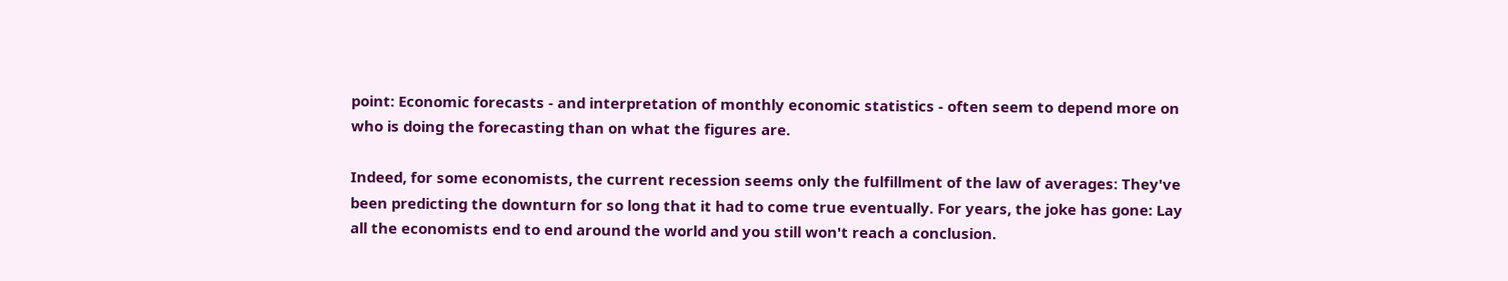point: Economic forecasts - and interpretation of monthly economic statistics - often seem to depend more on who is doing the forecasting than on what the figures are.

Indeed, for some economists, the current recession seems only the fulfillment of the law of averages: They've been predicting the downturn for so long that it had to come true eventually. For years, the joke has gone: Lay all the economists end to end around the world and you still won't reach a conclusion.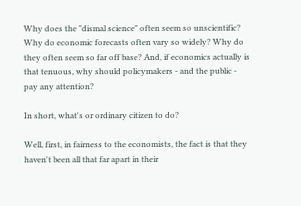Why does the "dismal science" often seem so unscientific? Why do economic forecasts often vary so widely? Why do they often seem so far off base? And, if economics actually is that tenuous, why should policymakers - and the public - pay any attention?

In short, what's or ordinary citizen to do?

Well, first, in fairness to the economists, the fact is that they haven't been all that far apart in their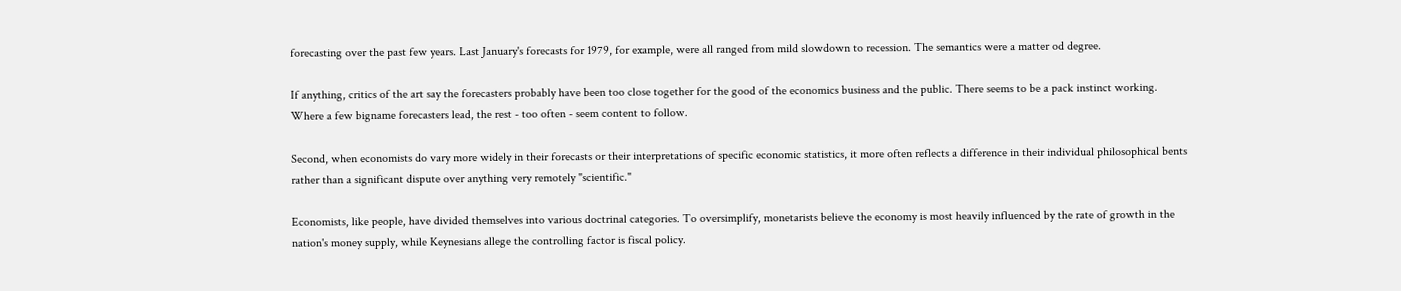forecasting over the past few years. Last January's forecasts for 1979, for example, were all ranged from mild slowdown to recession. The semantics were a matter od degree.

If anything, critics of the art say the forecasters probably have been too close together for the good of the economics business and the public. There seems to be a pack instinct working. Where a few bigname forecasters lead, the rest - too often - seem content to follow.

Second, when economists do vary more widely in their forecasts or their interpretations of specific economic statistics, it more often reflects a difference in their individual philosophical bents rather than a significant dispute over anything very remotely "scientific."

Economists, like people, have divided themselves into various doctrinal categories. To oversimplify, monetarists believe the economy is most heavily influenced by the rate of growth in the nation's money supply, while Keynesians allege the controlling factor is fiscal policy.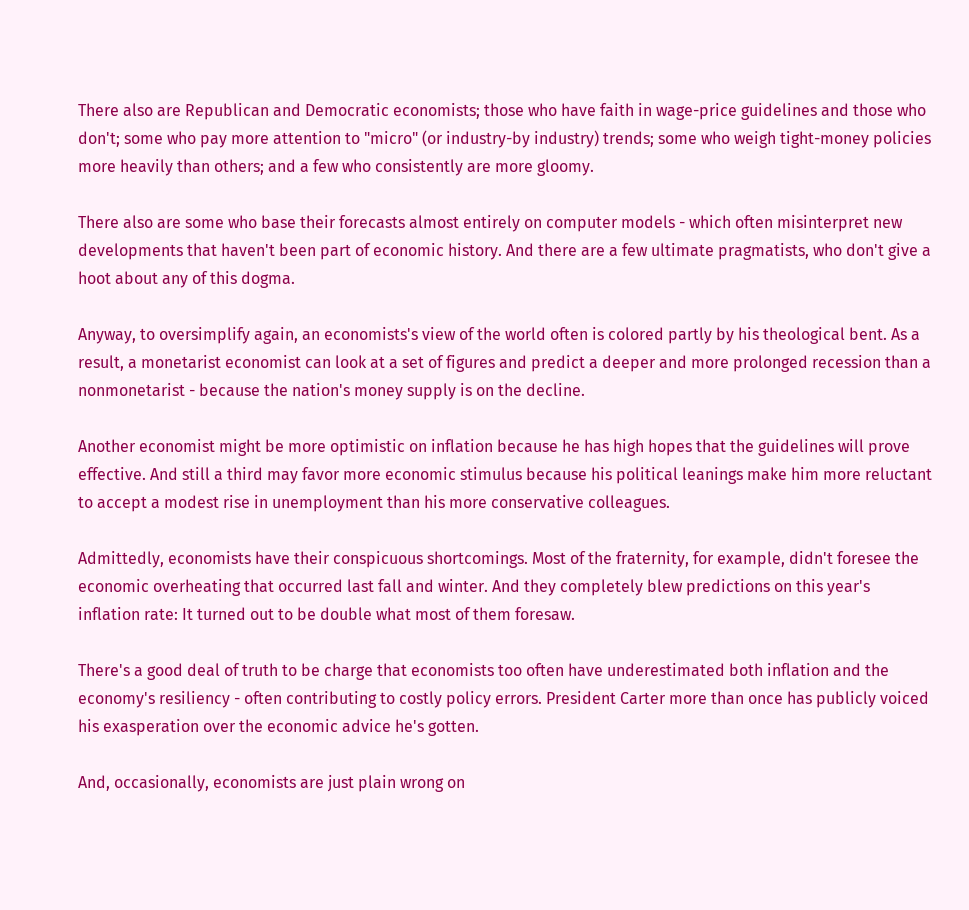There also are Republican and Democratic economists; those who have faith in wage-price guidelines and those who don't; some who pay more attention to "micro" (or industry-by industry) trends; some who weigh tight-money policies more heavily than others; and a few who consistently are more gloomy.

There also are some who base their forecasts almost entirely on computer models - which often misinterpret new developments that haven't been part of economic history. And there are a few ultimate pragmatists, who don't give a hoot about any of this dogma.

Anyway, to oversimplify again, an economists's view of the world often is colored partly by his theological bent. As a result, a monetarist economist can look at a set of figures and predict a deeper and more prolonged recession than a nonmonetarist - because the nation's money supply is on the decline.

Another economist might be more optimistic on inflation because he has high hopes that the guidelines will prove effective. And still a third may favor more economic stimulus because his political leanings make him more reluctant to accept a modest rise in unemployment than his more conservative colleagues.

Admittedly, economists have their conspicuous shortcomings. Most of the fraternity, for example, didn't foresee the economic overheating that occurred last fall and winter. And they completely blew predictions on this year's inflation rate: It turned out to be double what most of them foresaw.

There's a good deal of truth to be charge that economists too often have underestimated both inflation and the economy's resiliency - often contributing to costly policy errors. President Carter more than once has publicly voiced his exasperation over the economic advice he's gotten.

And, occasionally, economists are just plain wrong on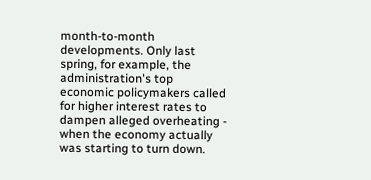month-to-month developments. Only last spring, for example, the administration's top economic policymakers called for higher interest rates to dampen alleged overheating - when the economy actually was starting to turn down.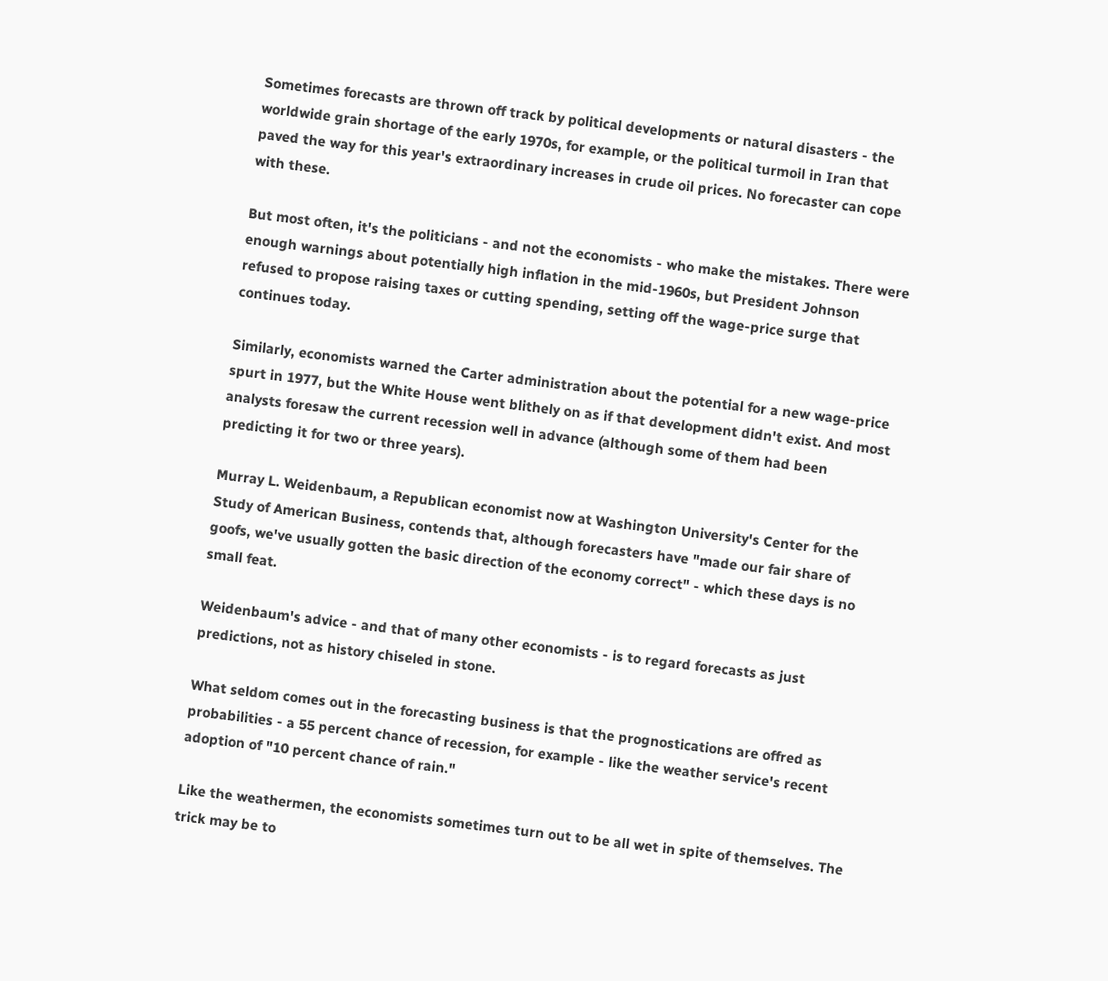Sometimes forecasts are thrown off track by political developments or natural disasters - the worldwide grain shortage of the early 1970s, for example, or the political turmoil in Iran that paved the way for this year's extraordinary increases in crude oil prices. No forecaster can cope with these.

But most often, it's the politicians - and not the economists - who make the mistakes. There were enough warnings about potentially high inflation in the mid-1960s, but President Johnson refused to propose raising taxes or cutting spending, setting off the wage-price surge that continues today.

Similarly, economists warned the Carter administration about the potential for a new wage-price spurt in 1977, but the White House went blithely on as if that development didn't exist. And most analysts foresaw the current recession well in advance (although some of them had been predicting it for two or three years).

Murray L. Weidenbaum, a Republican economist now at Washington University's Center for the Study of American Business, contends that, although forecasters have "made our fair share of goofs, we've usually gotten the basic direction of the economy correct" - which these days is no small feat.

Weidenbaum's advice - and that of many other economists - is to regard forecasts as just predictions, not as history chiseled in stone.

What seldom comes out in the forecasting business is that the prognostications are offred as probabilities - a 55 percent chance of recession, for example - like the weather service's recent adoption of "10 percent chance of rain."

Like the weathermen, the economists sometimes turn out to be all wet in spite of themselves. The trick may be to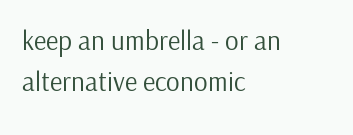keep an umbrella - or an alternative economic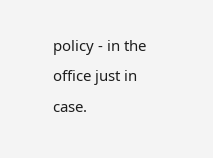policy - in the office just in case.